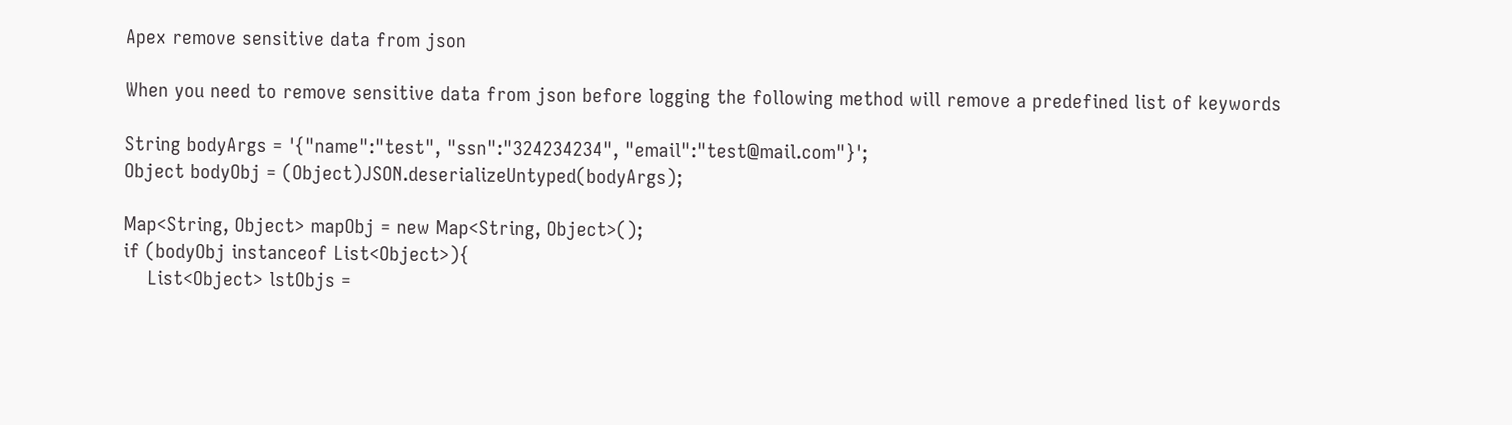Apex remove sensitive data from json

When you need to remove sensitive data from json before logging the following method will remove a predefined list of keywords

String bodyArgs = '{"name":"test", "ssn":"324234234", "email":"test@mail.com"}';
Object bodyObj = (Object)JSON.deserializeUntyped(bodyArgs);

Map<String, Object> mapObj = new Map<String, Object>();
if (bodyObj instanceof List<Object>){
    List<Object> lstObjs =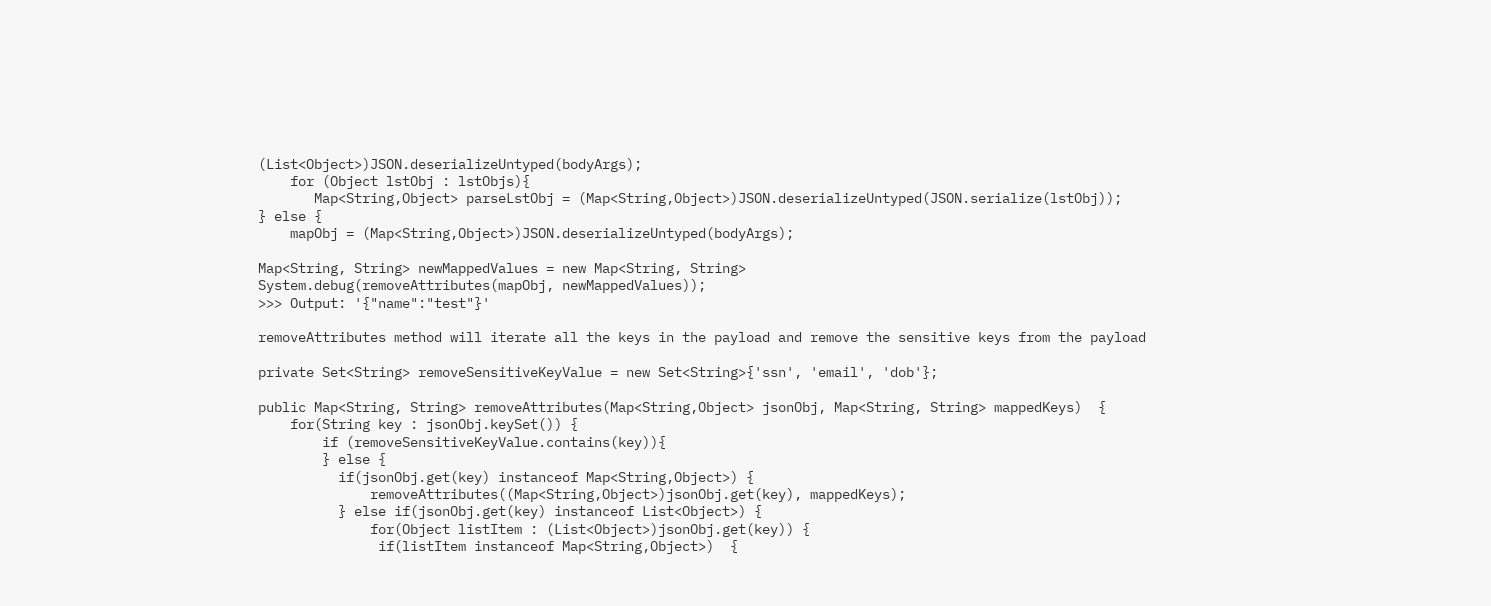(List<Object>)JSON.deserializeUntyped(bodyArgs);
    for (Object lstObj : lstObjs){
       Map<String,Object> parseLstObj = (Map<String,Object>)JSON.deserializeUntyped(JSON.serialize(lstObj));
} else {
    mapObj = (Map<String,Object>)JSON.deserializeUntyped(bodyArgs);

Map<String, String> newMappedValues = new Map<String, String>
System.debug(removeAttributes(mapObj, newMappedValues));
>>> Output: '{"name":"test"}'

removeAttributes method will iterate all the keys in the payload and remove the sensitive keys from the payload

private Set<String> removeSensitiveKeyValue = new Set<String>{'ssn', 'email', 'dob'};

public Map<String, String> removeAttributes(Map<String,Object> jsonObj, Map<String, String> mappedKeys)  {
    for(String key : jsonObj.keySet()) {
        if (removeSensitiveKeyValue.contains(key)){
        } else {
          if(jsonObj.get(key) instanceof Map<String,Object>) {
              removeAttributes((Map<String,Object>)jsonObj.get(key), mappedKeys);
          } else if(jsonObj.get(key) instanceof List<Object>) {
              for(Object listItem : (List<Object>)jsonObj.get(key)) {
               if(listItem instanceof Map<String,Object>)  {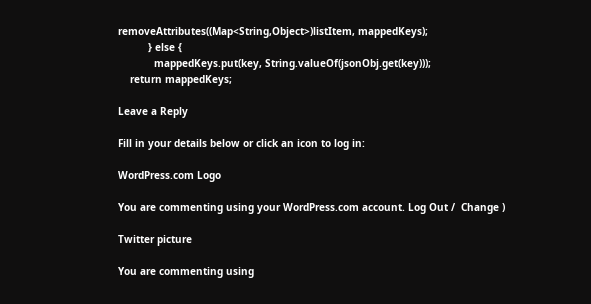removeAttributes((Map<String,Object>)listItem, mappedKeys);
          } else {
            mappedKeys.put(key, String.valueOf(jsonObj.get(key)));
    return mappedKeys;

Leave a Reply

Fill in your details below or click an icon to log in:

WordPress.com Logo

You are commenting using your WordPress.com account. Log Out /  Change )

Twitter picture

You are commenting using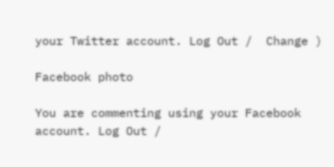your Twitter account. Log Out /  Change )

Facebook photo

You are commenting using your Facebook account. Log Out /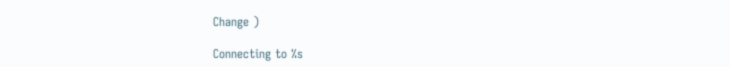Change )

Connecting to %s